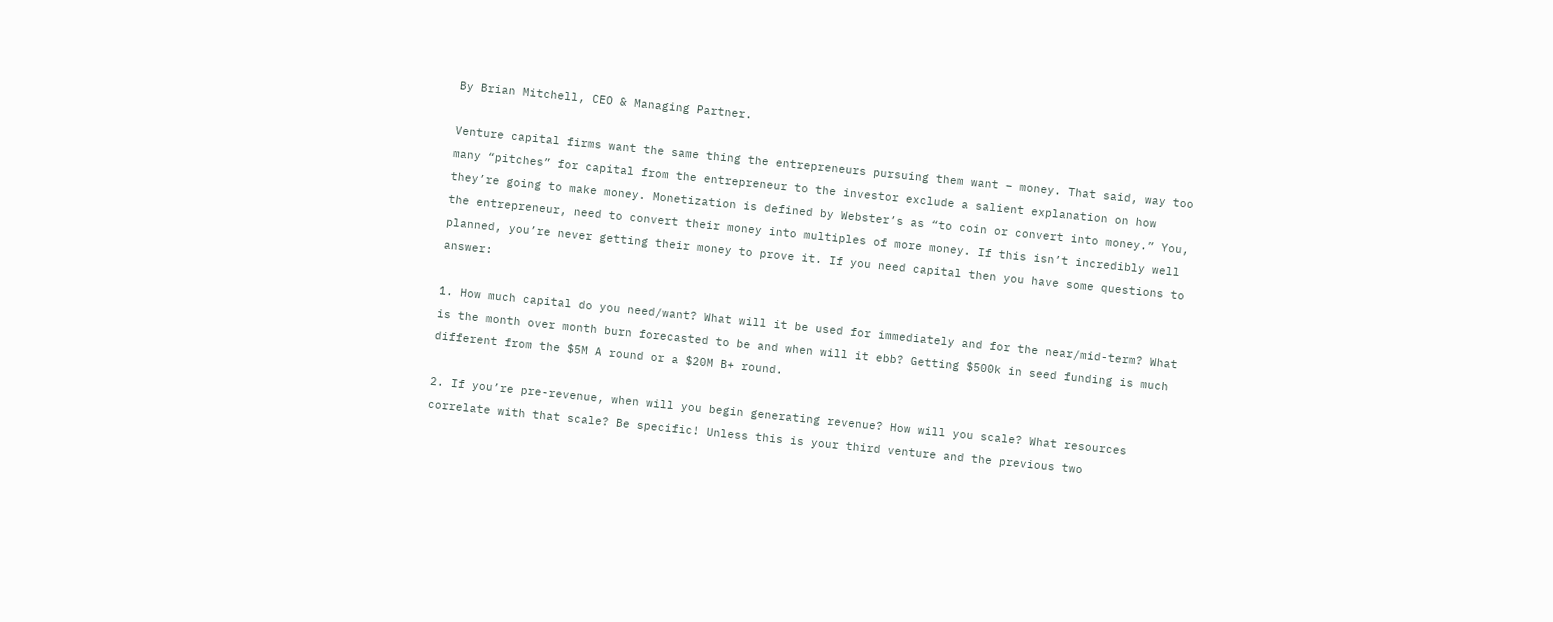By Brian Mitchell, CEO & Managing Partner.

Venture capital firms want the same thing the entrepreneurs pursuing them want – money. That said, way too many “pitches” for capital from the entrepreneur to the investor exclude a salient explanation on how they’re going to make money. Monetization is defined by Webster’s as “to coin or convert into money.” You, the entrepreneur, need to convert their money into multiples of more money. If this isn’t incredibly well planned, you’re never getting their money to prove it. If you need capital then you have some questions to answer:

1. How much capital do you need/want? What will it be used for immediately and for the near/mid-term? What is the month over month burn forecasted to be and when will it ebb? Getting $500k in seed funding is much different from the $5M A round or a $20M B+ round.

2. If you’re pre-revenue, when will you begin generating revenue? How will you scale? What resources correlate with that scale? Be specific! Unless this is your third venture and the previous two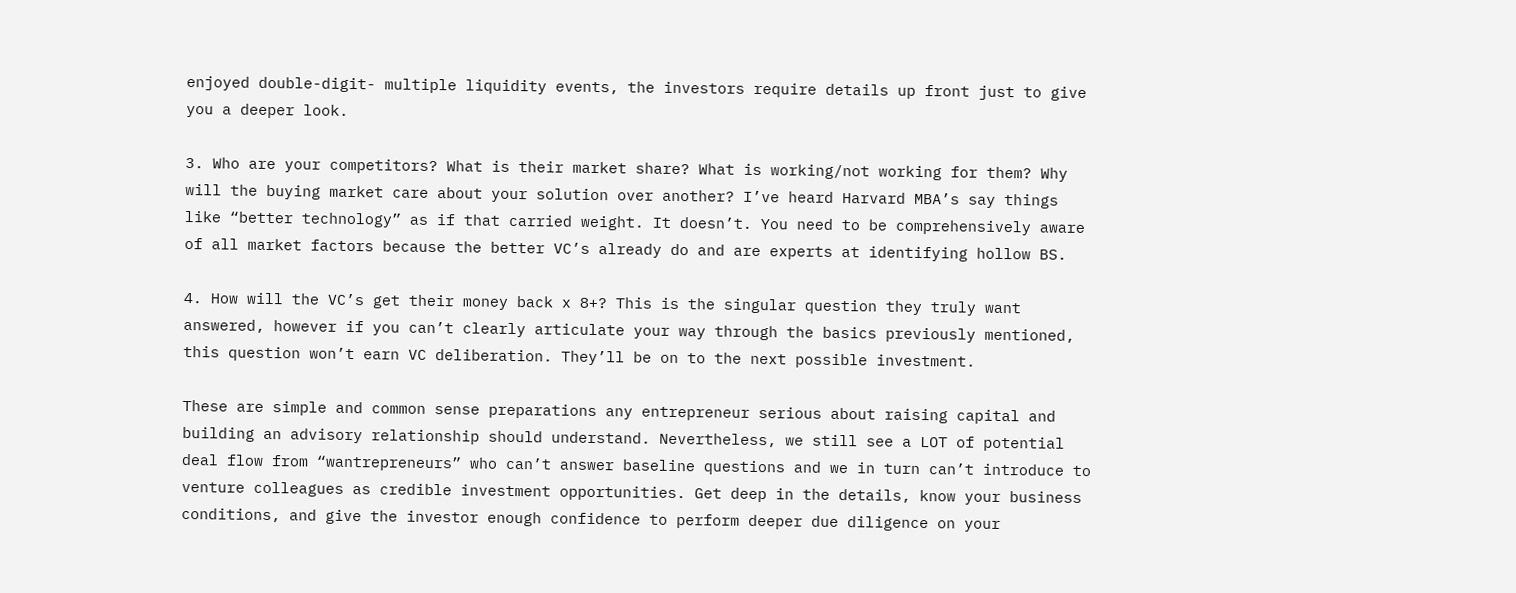enjoyed double-digit- multiple liquidity events, the investors require details up front just to give you a deeper look.

3. Who are your competitors? What is their market share? What is working/not working for them? Why will the buying market care about your solution over another? I’ve heard Harvard MBA’s say things like “better technology” as if that carried weight. It doesn’t. You need to be comprehensively aware of all market factors because the better VC’s already do and are experts at identifying hollow BS.

4. How will the VC’s get their money back x 8+? This is the singular question they truly want answered, however if you can’t clearly articulate your way through the basics previously mentioned, this question won’t earn VC deliberation. They’ll be on to the next possible investment.

These are simple and common sense preparations any entrepreneur serious about raising capital and building an advisory relationship should understand. Nevertheless, we still see a LOT of potential deal flow from “wantrepreneurs” who can’t answer baseline questions and we in turn can’t introduce to venture colleagues as credible investment opportunities. Get deep in the details, know your business conditions, and give the investor enough confidence to perform deeper due diligence on your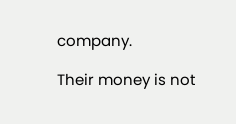company.

Their money is not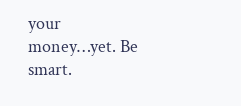your money…yet. Be smart.